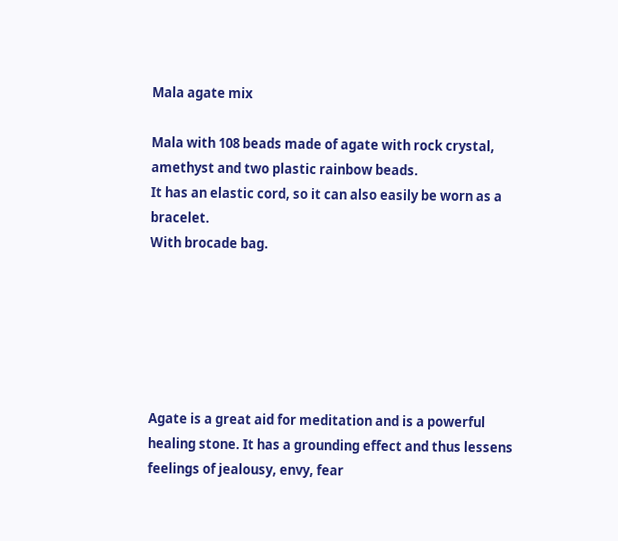Mala agate mix

Mala with 108 beads made of agate with rock crystal, amethyst and two plastic rainbow beads.
It has an elastic cord, so it can also easily be worn as a bracelet.
With brocade bag.






Agate is a great aid for meditation and is a powerful healing stone. It has a grounding effect and thus lessens feelings of jealousy, envy, fear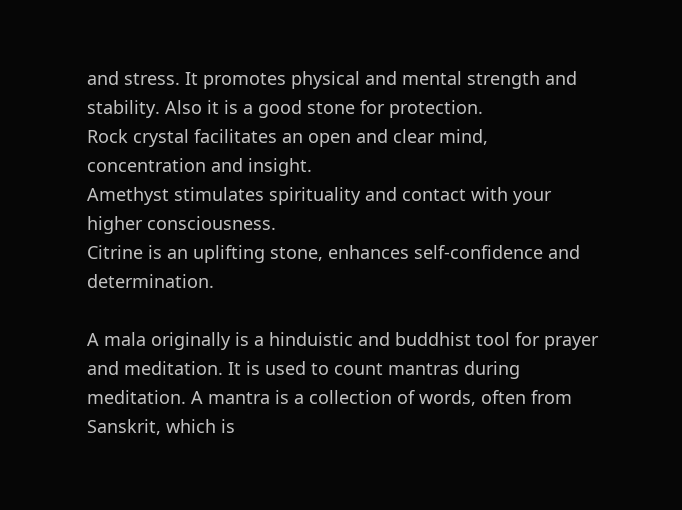and stress. It promotes physical and mental strength and stability. Also it is a good stone for protection.
Rock crystal facilitates an open and clear mind, concentration and insight.
Amethyst stimulates spirituality and contact with your higher consciousness.
Citrine is an uplifting stone, enhances self-confidence and determination.

A mala originally is a hinduistic and buddhist tool for prayer and meditation. It is used to count mantras during meditation. A mantra is a collection of words, often from Sanskrit, which is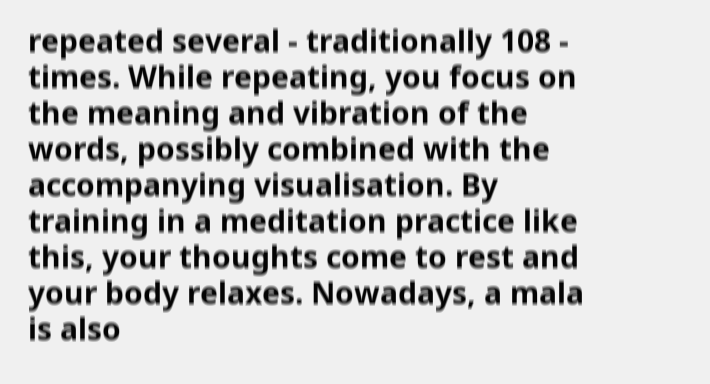repeated several - traditionally 108 - times. While repeating, you focus on the meaning and vibration of the words, possibly combined with the accompanying visualisation. By training in a meditation practice like this, your thoughts come to rest and your body relaxes. Nowadays, a mala is also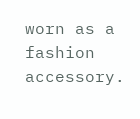worn as a fashion accessory.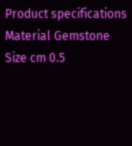Product specifications
Material Gemstone
Size cm 0.5